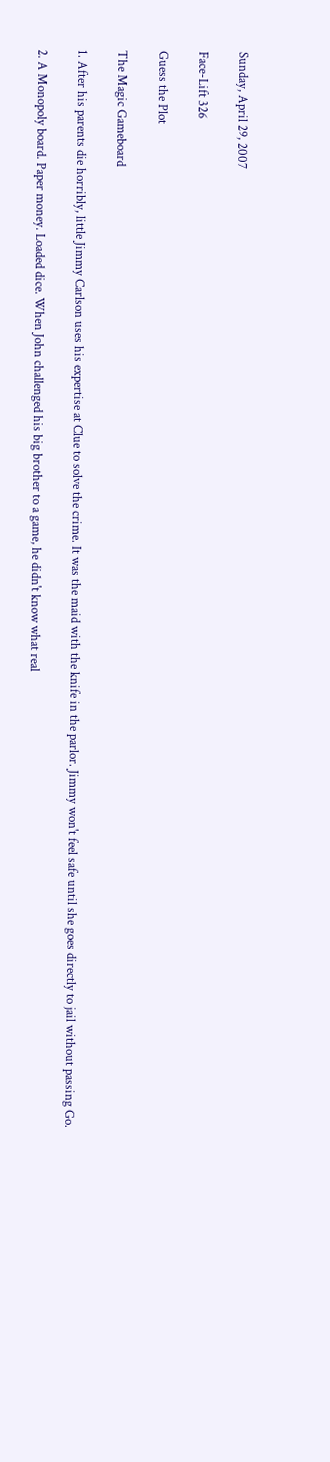Sunday, April 29, 2007

Face-Lift 326

Guess the Plot

The Magic Gameboard

1. After his parents die horribly, little Jimmy Carlson uses his expertise at Clue to solve the crime. It was the maid with the knife in the parlor. Jimmy won't feel safe until she goes directly to jail without passing Go.

2. A Monopoly board. Paper money. Loaded dice. When John challenged his big brother to a game, he didn't know what real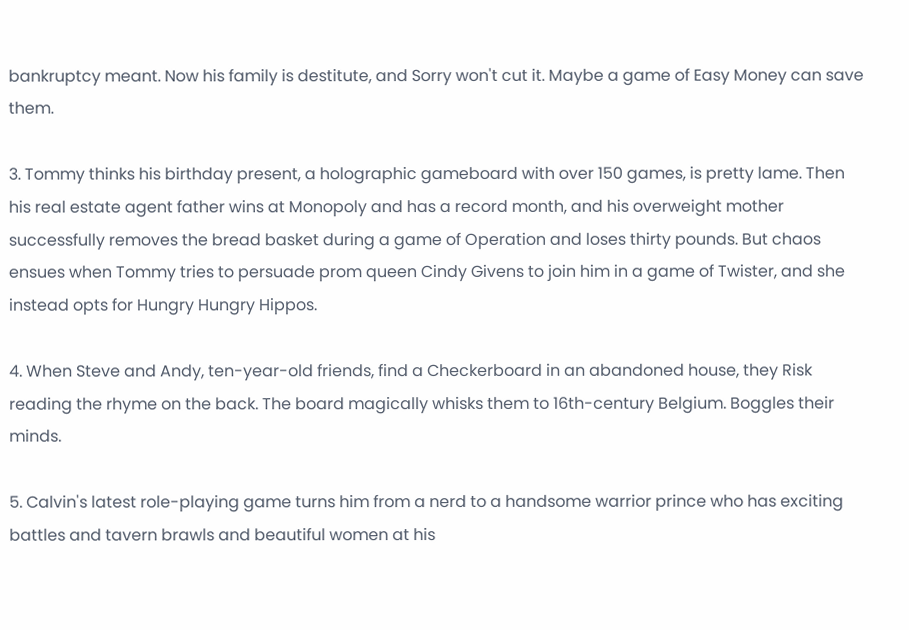bankruptcy meant. Now his family is destitute, and Sorry won't cut it. Maybe a game of Easy Money can save them.

3. Tommy thinks his birthday present, a holographic gameboard with over 150 games, is pretty lame. Then his real estate agent father wins at Monopoly and has a record month, and his overweight mother successfully removes the bread basket during a game of Operation and loses thirty pounds. But chaos ensues when Tommy tries to persuade prom queen Cindy Givens to join him in a game of Twister, and she instead opts for Hungry Hungry Hippos.

4. When Steve and Andy, ten-year-old friends, find a Checkerboard in an abandoned house, they Risk reading the rhyme on the back. The board magically whisks them to 16th-century Belgium. Boggles their minds.

5. Calvin's latest role-playing game turns him from a nerd to a handsome warrior prince who has exciting battles and tavern brawls and beautiful women at his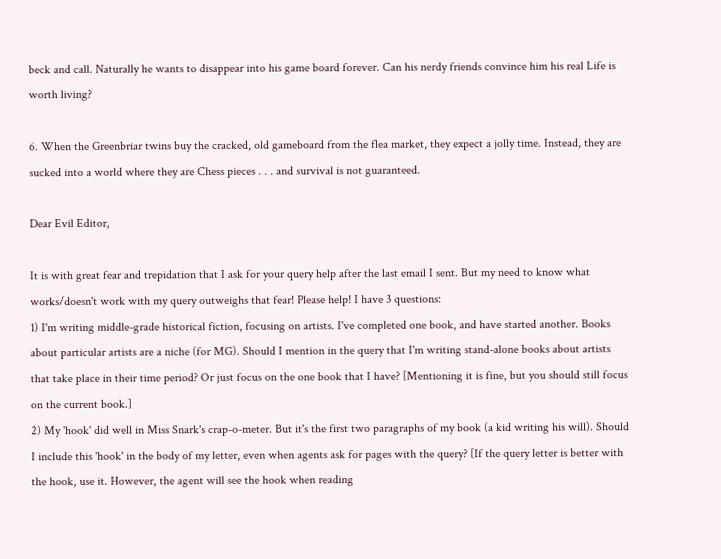beck and call. Naturally he wants to disappear into his game board forever. Can his nerdy friends convince him his real Life is worth living?

6. When the Greenbriar twins buy the cracked, old gameboard from the flea market, they expect a jolly time. Instead, they are sucked into a world where they are Chess pieces . . . and survival is not guaranteed.

Dear Evil Editor,

It is with great fear and trepidation that I ask for your query help after the last email I sent. But my need to know what works/doesn't work with my query outweighs that fear! Please help! I have 3 questions:
1) I'm writing middle-grade historical fiction, focusing on artists. I've completed one book, and have started another. Books about particular artists are a niche (for MG). Should I mention in the query that I'm writing stand-alone books about artists that take place in their time period? Or just focus on the one book that I have? [Mentioning it is fine, but you should still focus on the current book.]
2) My 'hook' did well in Miss Snark's crap-o-meter. But it's the first two paragraphs of my book (a kid writing his will). Should I include this 'hook' in the body of my letter, even when agents ask for pages with the query? [If the query letter is better with the hook, use it. However, the agent will see the hook when reading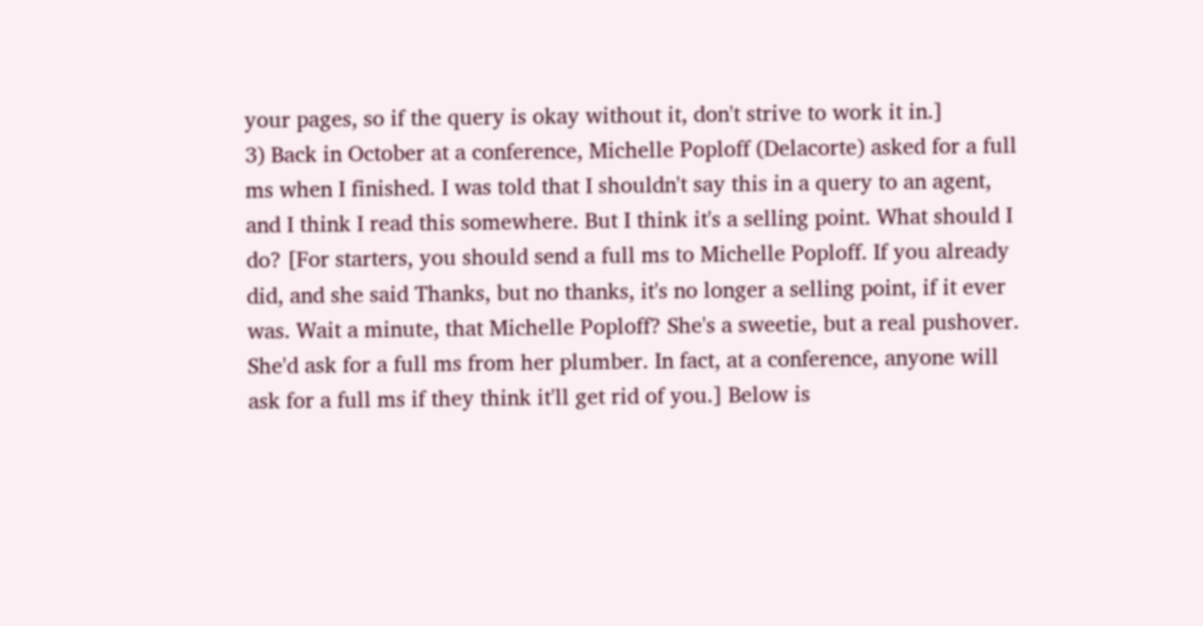your pages, so if the query is okay without it, don't strive to work it in.]
3) Back in October at a conference, Michelle Poploff (Delacorte) asked for a full ms when I finished. I was told that I shouldn't say this in a query to an agent, and I think I read this somewhere. But I think it's a selling point. What should I do? [For starters, you should send a full ms to Michelle Poploff. If you already did, and she said Thanks, but no thanks, it's no longer a selling point, if it ever was. Wait a minute, that Michelle Poploff? She's a sweetie, but a real pushover. She'd ask for a full ms from her plumber. In fact, at a conference, anyone will ask for a full ms if they think it'll get rid of you.] Below is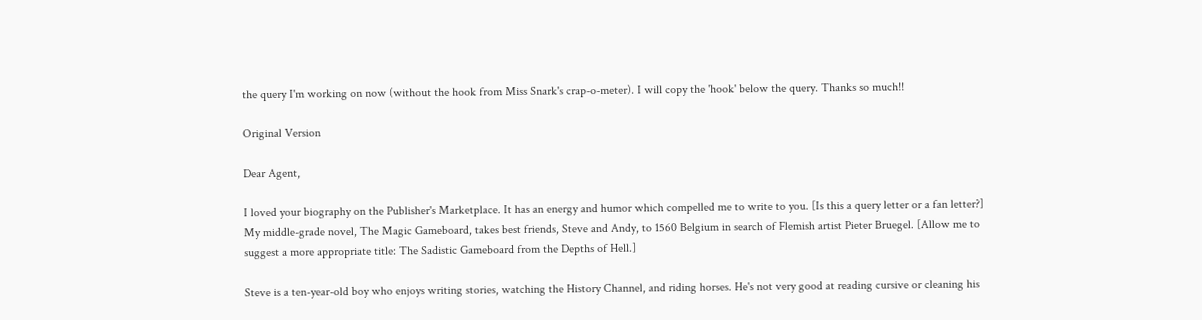the query I'm working on now (without the hook from Miss Snark's crap-o-meter). I will copy the 'hook' below the query. Thanks so much!!

Original Version

Dear Agent,

I loved your biography on the Publisher's Marketplace. It has an energy and humor which compelled me to write to you. [Is this a query letter or a fan letter?] My middle-grade novel, The Magic Gameboard, takes best friends, Steve and Andy, to 1560 Belgium in search of Flemish artist Pieter Bruegel. [Allow me to suggest a more appropriate title: The Sadistic Gameboard from the Depths of Hell.]

Steve is a ten-year-old boy who enjoys writing stories, watching the History Channel, and riding horses. He's not very good at reading cursive or cleaning his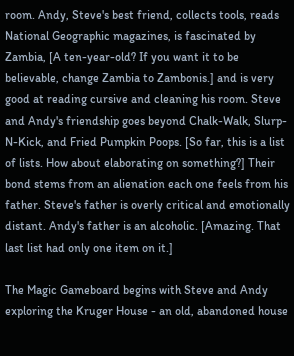room. Andy, Steve's best friend, collects tools, reads National Geographic magazines, is fascinated by Zambia, [A ten-year-old? If you want it to be believable, change Zambia to Zambonis.] and is very good at reading cursive and cleaning his room. Steve and Andy's friendship goes beyond Chalk-Walk, Slurp-N-Kick, and Fried Pumpkin Poops. [So far, this is a list of lists. How about elaborating on something?] Their bond stems from an alienation each one feels from his father. Steve's father is overly critical and emotionally distant. Andy's father is an alcoholic. [Amazing. That last list had only one item on it.]

The Magic Gameboard begins with Steve and Andy exploring the Kruger House - an old, abandoned house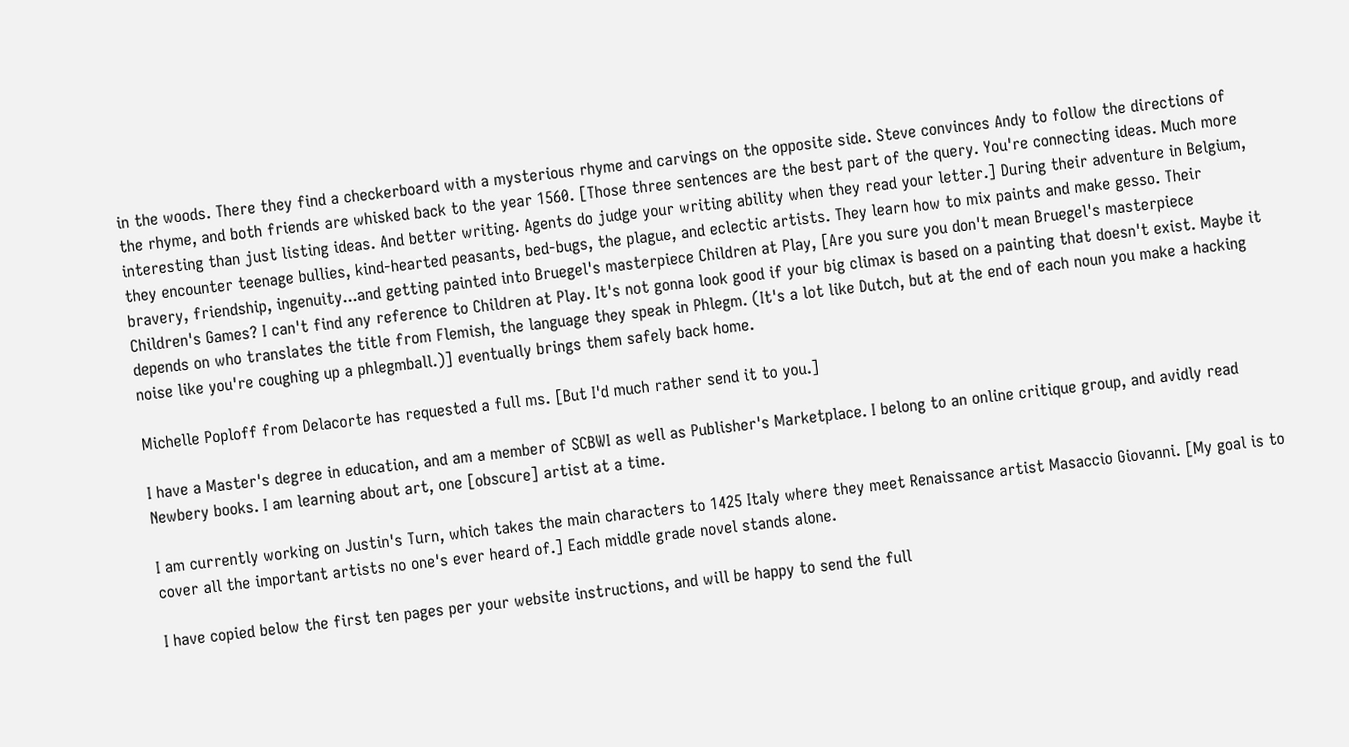in the woods. There they find a checkerboard with a mysterious rhyme and carvings on the opposite side. Steve convinces Andy to follow the directions of the rhyme, and both friends are whisked back to the year 1560. [Those three sentences are the best part of the query. You're connecting ideas. Much more interesting than just listing ideas. And better writing. Agents do judge your writing ability when they read your letter.] During their adventure in Belgium, they encounter teenage bullies, kind-hearted peasants, bed-bugs, the plague, and eclectic artists. They learn how to mix paints and make gesso. Their bravery, friendship, ingenuity...and getting painted into Bruegel's masterpiece Children at Play, [Are you sure you don't mean Bruegel's masterpiece Children's Games? I can't find any reference to Children at Play. It's not gonna look good if your big climax is based on a painting that doesn't exist. Maybe it depends on who translates the title from Flemish, the language they speak in Phlegm. (It's a lot like Dutch, but at the end of each noun you make a hacking noise like you're coughing up a phlegmball.)] eventually brings them safely back home.

Michelle Poploff from Delacorte has requested a full ms. [But I'd much rather send it to you.]

I have a Master's degree in education, and am a member of SCBWI as well as Publisher's Marketplace. I belong to an online critique group, and avidly read Newbery books. I am learning about art, one [obscure] artist at a time.

I am currently working on Justin's Turn, which takes the main characters to 1425 Italy where they meet Renaissance artist Masaccio Giovanni. [My goal is to cover all the important artists no one's ever heard of.] Each middle grade novel stands alone.

I have copied below the first ten pages per your website instructions, and will be happy to send the full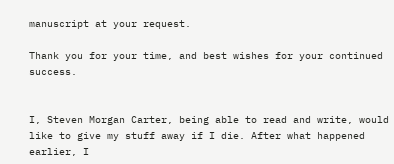manuscript at your request.

Thank you for your time, and best wishes for your continued success.


I, Steven Morgan Carter, being able to read and write, would like to give my stuff away if I die. After what happened earlier, I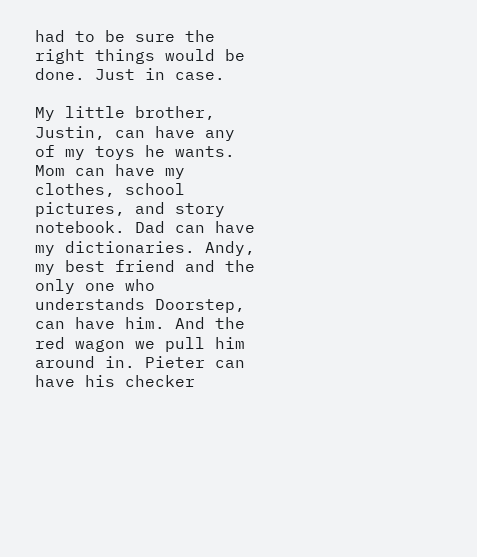had to be sure the right things would be done. Just in case.

My little brother, Justin, can have any of my toys he wants. Mom can have my clothes, school pictures, and story notebook. Dad can have my dictionaries. Andy, my best friend and the only one who understands Doorstep, can have him. And the red wagon we pull him around in. Pieter can have his checker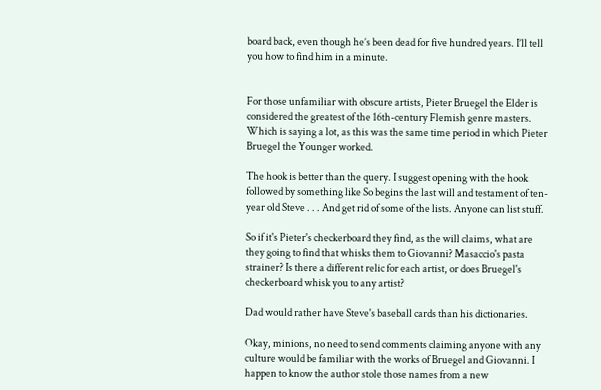board back, even though he’s been dead for five hundred years. I’ll tell you how to find him in a minute.


For those unfamiliar with obscure artists, Pieter Bruegel the Elder is considered the greatest of the 16th-century Flemish genre masters. Which is saying a lot, as this was the same time period in which Pieter Bruegel the Younger worked.

The hook is better than the query. I suggest opening with the hook followed by something like So begins the last will and testament of ten-year old Steve . . . And get rid of some of the lists. Anyone can list stuff.

So if it's Pieter's checkerboard they find, as the will claims, what are they going to find that whisks them to Giovanni? Masaccio's pasta strainer? Is there a different relic for each artist, or does Bruegel's checkerboard whisk you to any artist?

Dad would rather have Steve's baseball cards than his dictionaries.

Okay, minions, no need to send comments claiming anyone with any culture would be familiar with the works of Bruegel and Giovanni. I happen to know the author stole those names from a new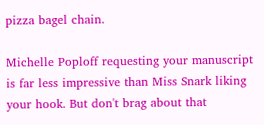pizza bagel chain.

Michelle Poploff requesting your manuscript is far less impressive than Miss Snark liking your hook. But don't brag about that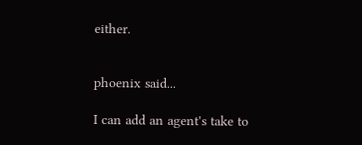either.


phoenix said...

I can add an agent's take to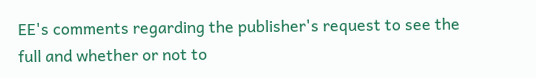EE's comments regarding the publisher's request to see the full and whether or not to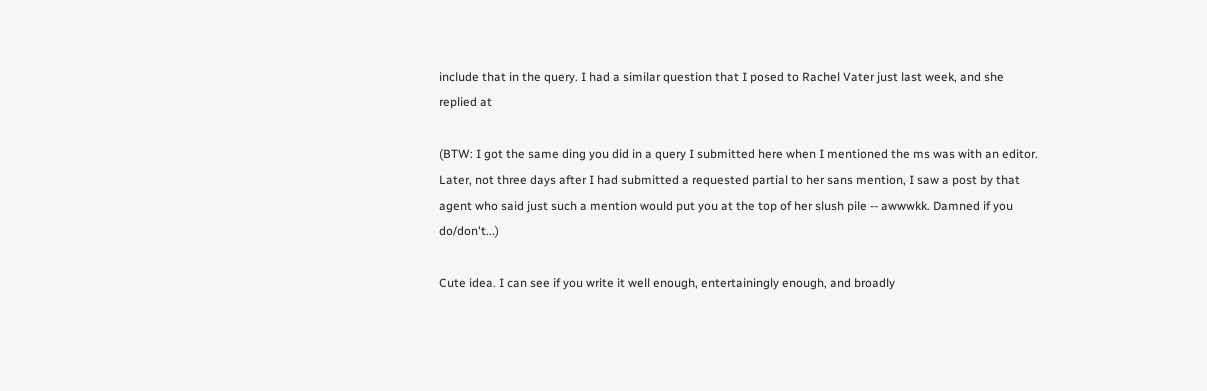include that in the query. I had a similar question that I posed to Rachel Vater just last week, and she replied at

(BTW: I got the same ding you did in a query I submitted here when I mentioned the ms was with an editor. Later, not three days after I had submitted a requested partial to her sans mention, I saw a post by that agent who said just such a mention would put you at the top of her slush pile -- awwwkk. Damned if you do/don't...)

Cute idea. I can see if you write it well enough, entertainingly enough, and broadly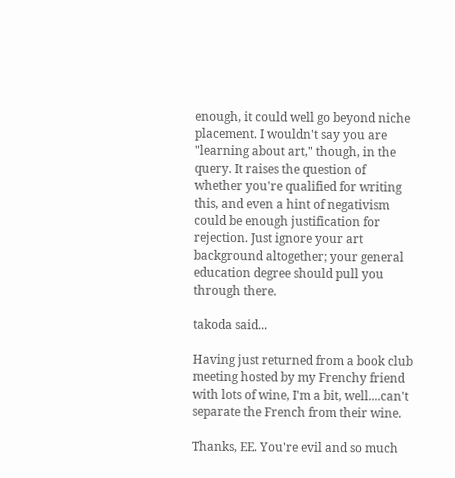enough, it could well go beyond niche placement. I wouldn't say you are "learning about art," though, in the query. It raises the question of whether you're qualified for writing this, and even a hint of negativism could be enough justification for rejection. Just ignore your art background altogether; your general education degree should pull you through there.

takoda said...

Having just returned from a book club meeting hosted by my Frenchy friend with lots of wine, I'm a bit, well....can't separate the French from their wine.

Thanks, EE. You're evil and so much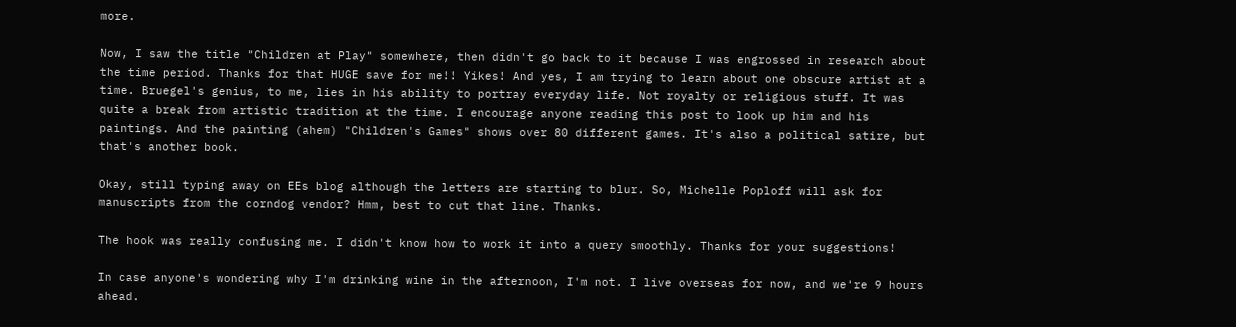more.

Now, I saw the title "Children at Play" somewhere, then didn't go back to it because I was engrossed in research about the time period. Thanks for that HUGE save for me!! Yikes! And yes, I am trying to learn about one obscure artist at a time. Bruegel's genius, to me, lies in his ability to portray everyday life. Not royalty or religious stuff. It was quite a break from artistic tradition at the time. I encourage anyone reading this post to look up him and his paintings. And the painting (ahem) "Children's Games" shows over 80 different games. It's also a political satire, but that's another book.

Okay, still typing away on EEs blog although the letters are starting to blur. So, Michelle Poploff will ask for manuscripts from the corndog vendor? Hmm, best to cut that line. Thanks.

The hook was really confusing me. I didn't know how to work it into a query smoothly. Thanks for your suggestions!

In case anyone's wondering why I'm drinking wine in the afternoon, I'm not. I live overseas for now, and we're 9 hours ahead.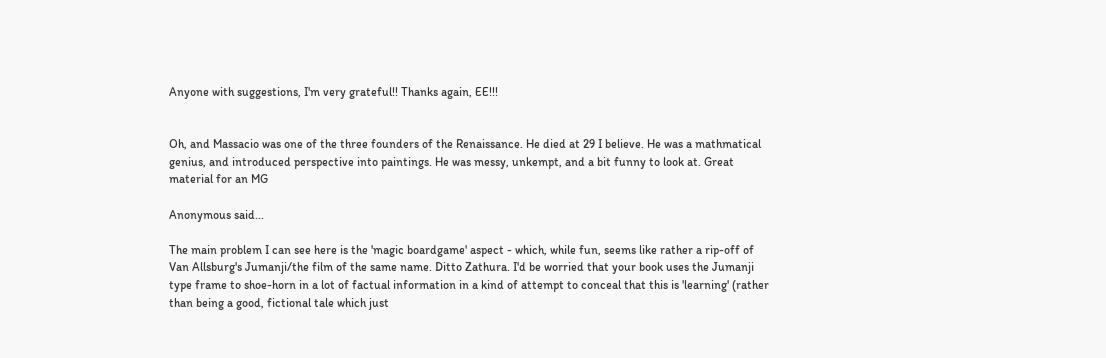Anyone with suggestions, I'm very grateful!! Thanks again, EE!!!


Oh, and Massacio was one of the three founders of the Renaissance. He died at 29 I believe. He was a mathmatical genius, and introduced perspective into paintings. He was messy, unkempt, and a bit funny to look at. Great material for an MG

Anonymous said...

The main problem I can see here is the 'magic boardgame' aspect - which, while fun, seems like rather a rip-off of Van Allsburg's Jumanji/the film of the same name. Ditto Zathura. I'd be worried that your book uses the Jumanji type frame to shoe-horn in a lot of factual information in a kind of attempt to conceal that this is 'learning' (rather than being a good, fictional tale which just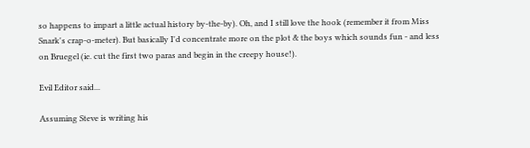so happens to impart a little actual history by-the-by). Oh, and I still love the hook (remember it from Miss Snark's crap-o-meter). But basically I'd concentrate more on the plot & the boys which sounds fun - and less on Bruegel (ie. cut the first two paras and begin in the creepy house!).

Evil Editor said...

Assuming Steve is writing his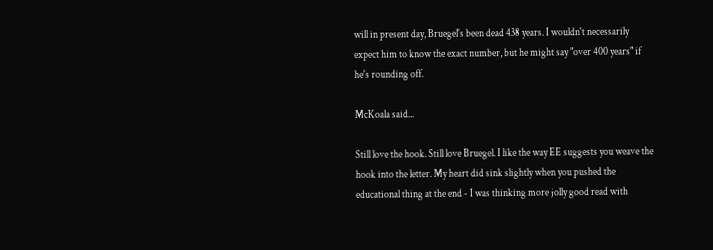will in present day, Bruegel's been dead 438 years. I wouldn't necessarily expect him to know the exact number, but he might say "over 400 years" if he's rounding off.

McKoala said...

Still love the hook. Still love Bruegel. I like the way EE suggests you weave the hook into the letter. My heart did sink slightly when you pushed the educational thing at the end - I was thinking more jolly good read with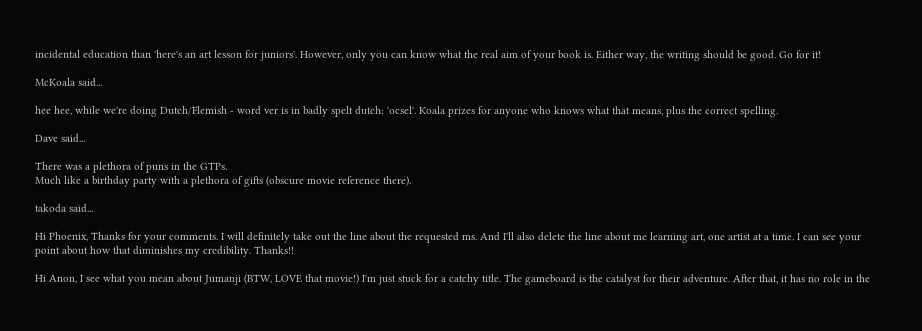incidental education than 'here's an art lesson for juniors'. However, only you can know what the real aim of your book is. Either way, the writing should be good. Go for it!

McKoala said...

hee hee, while we're doing Dutch/Flemish - word ver is in badly spelt dutch: 'ocsel'. Koala prizes for anyone who knows what that means, plus the correct spelling.

Dave said...

There was a plethora of puns in the GTPs.
Much like a birthday party with a plethora of gifts (obscure movie reference there).

takoda said...

Hi Phoenix, Thanks for your comments. I will definitely take out the line about the requested ms. And I'll also delete the line about me learning art, one artist at a time. I can see your point about how that diminishes my credibility. Thanks!!

Hi Anon, I see what you mean about Jumanji (BTW, LOVE that movie!) I'm just stuck for a catchy title. The gameboard is the catalyst for their adventure. After that, it has no role in the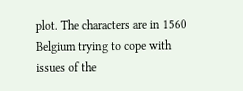plot. The characters are in 1560 Belgium trying to cope with issues of the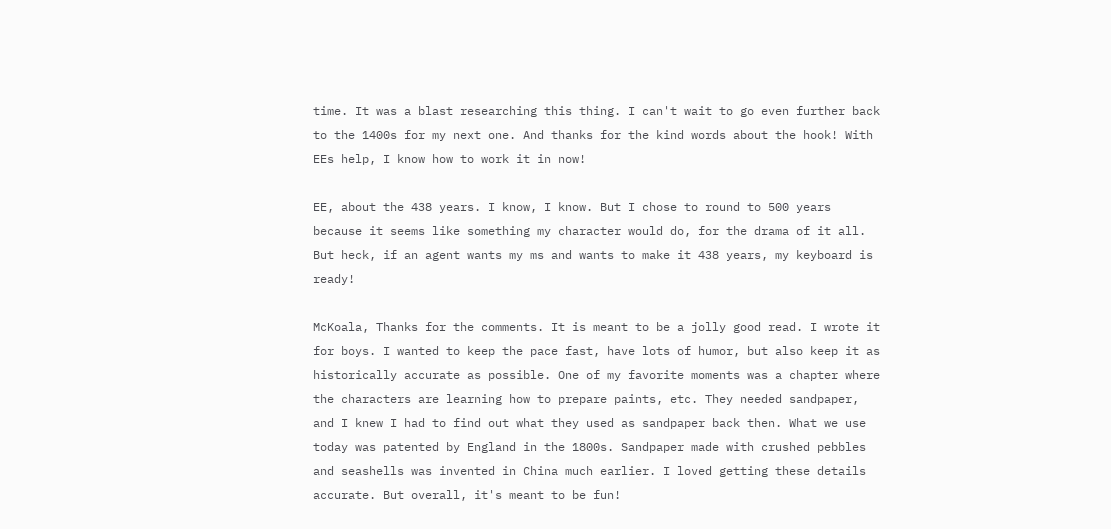time. It was a blast researching this thing. I can't wait to go even further back to the 1400s for my next one. And thanks for the kind words about the hook! With EEs help, I know how to work it in now!

EE, about the 438 years. I know, I know. But I chose to round to 500 years because it seems like something my character would do, for the drama of it all. But heck, if an agent wants my ms and wants to make it 438 years, my keyboard is ready!

McKoala, Thanks for the comments. It is meant to be a jolly good read. I wrote it for boys. I wanted to keep the pace fast, have lots of humor, but also keep it as historically accurate as possible. One of my favorite moments was a chapter where the characters are learning how to prepare paints, etc. They needed sandpaper, and I knew I had to find out what they used as sandpaper back then. What we use today was patented by England in the 1800s. Sandpaper made with crushed pebbles and seashells was invented in China much earlier. I loved getting these details accurate. But overall, it's meant to be fun!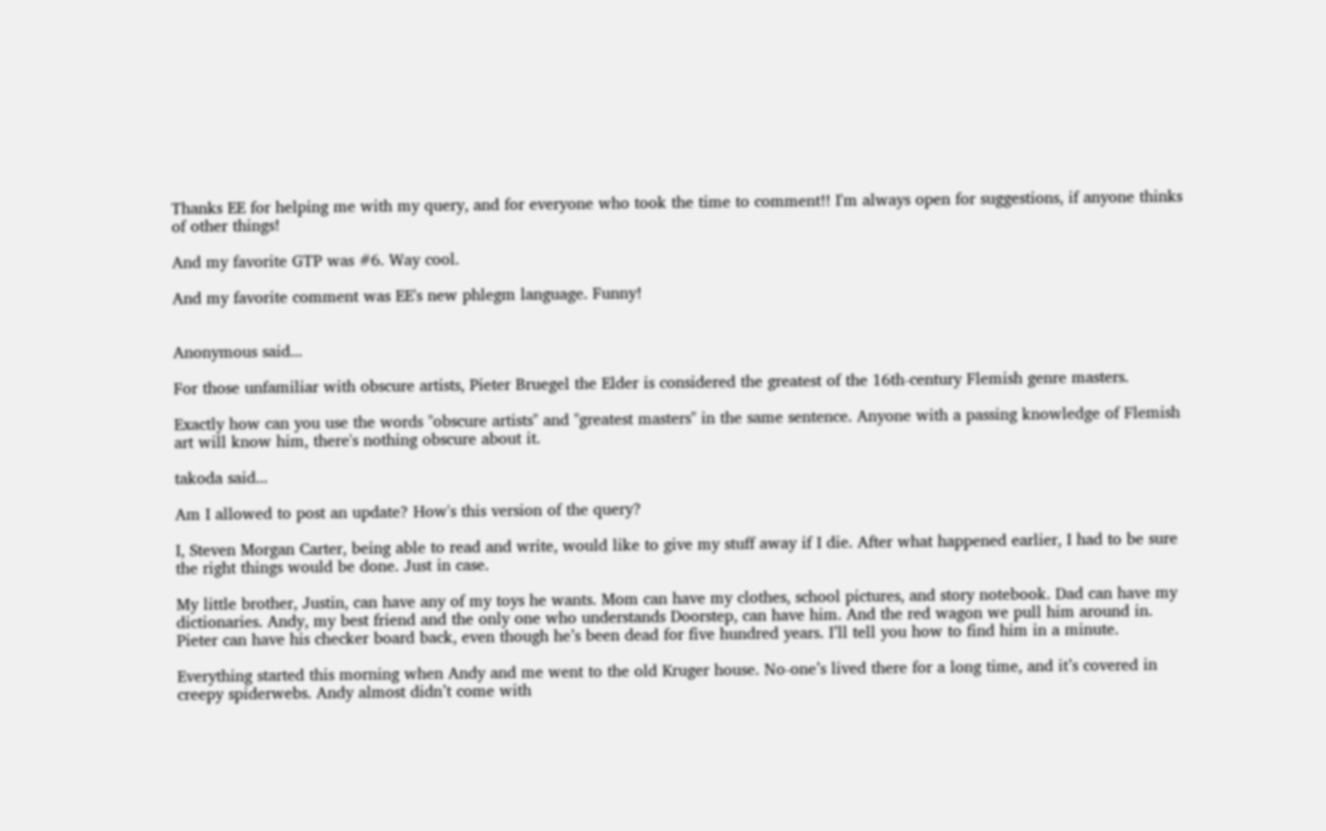Thanks EE for helping me with my query, and for everyone who took the time to comment!! I'm always open for suggestions, if anyone thinks of other things!

And my favorite GTP was #6. Way cool.

And my favorite comment was EE's new phlegm language. Funny!


Anonymous said...

For those unfamiliar with obscure artists, Pieter Bruegel the Elder is considered the greatest of the 16th-century Flemish genre masters.

Exactly how can you use the words "obscure artists" and "greatest masters" in the same sentence. Anyone with a passing knowledge of Flemish art will know him, there's nothing obscure about it.

takoda said...

Am I allowed to post an update? How's this version of the query?

I, Steven Morgan Carter, being able to read and write, would like to give my stuff away if I die. After what happened earlier, I had to be sure the right things would be done. Just in case.

My little brother, Justin, can have any of my toys he wants. Mom can have my clothes, school pictures, and story notebook. Dad can have my dictionaries. Andy, my best friend and the only one who understands Doorstep, can have him. And the red wagon we pull him around in. Pieter can have his checker board back, even though he’s been dead for five hundred years. I’ll tell you how to find him in a minute.

Everything started this morning when Andy and me went to the old Kruger house. No-one’s lived there for a long time, and it’s covered in creepy spiderwebs. Andy almost didn’t come with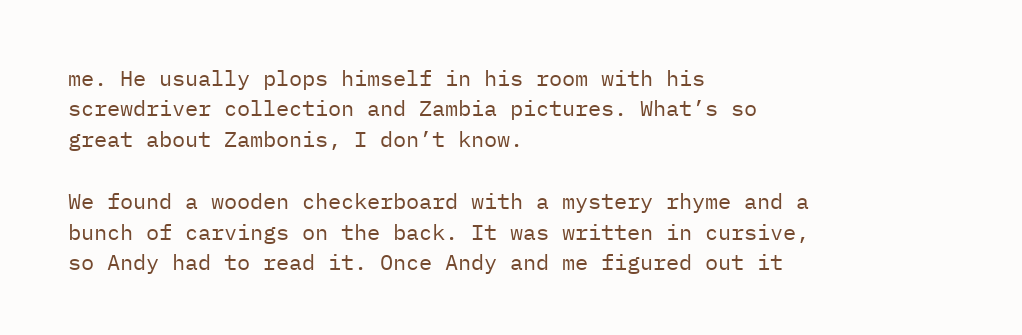me. He usually plops himself in his room with his screwdriver collection and Zambia pictures. What’s so great about Zambonis, I don’t know.

We found a wooden checkerboard with a mystery rhyme and a bunch of carvings on the back. It was written in cursive, so Andy had to read it. Once Andy and me figured out it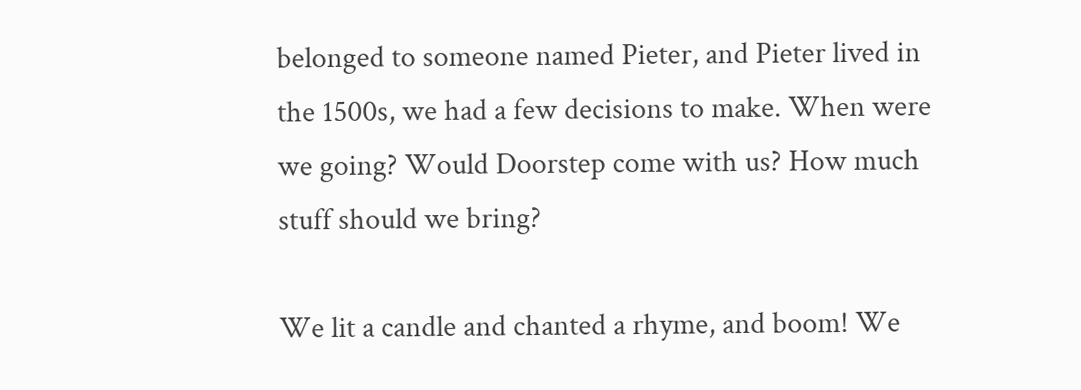belonged to someone named Pieter, and Pieter lived in the 1500s, we had a few decisions to make. When were we going? Would Doorstep come with us? How much stuff should we bring?

We lit a candle and chanted a rhyme, and boom! We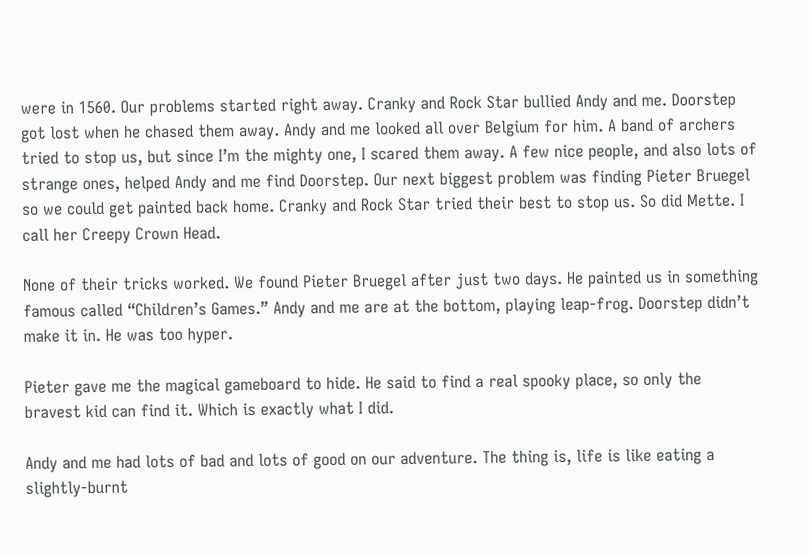were in 1560. Our problems started right away. Cranky and Rock Star bullied Andy and me. Doorstep got lost when he chased them away. Andy and me looked all over Belgium for him. A band of archers tried to stop us, but since I’m the mighty one, I scared them away. A few nice people, and also lots of strange ones, helped Andy and me find Doorstep. Our next biggest problem was finding Pieter Bruegel so we could get painted back home. Cranky and Rock Star tried their best to stop us. So did Mette. I call her Creepy Crown Head.

None of their tricks worked. We found Pieter Bruegel after just two days. He painted us in something famous called “Children’s Games.” Andy and me are at the bottom, playing leap-frog. Doorstep didn’t make it in. He was too hyper.

Pieter gave me the magical gameboard to hide. He said to find a real spooky place, so only the bravest kid can find it. Which is exactly what I did.

Andy and me had lots of bad and lots of good on our adventure. The thing is, life is like eating a slightly-burnt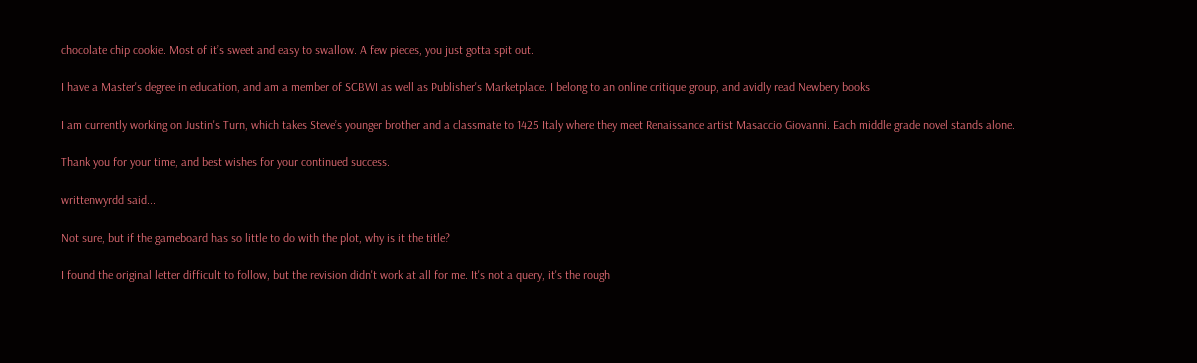chocolate chip cookie. Most of it’s sweet and easy to swallow. A few pieces, you just gotta spit out.

I have a Master's degree in education, and am a member of SCBWI as well as Publisher's Marketplace. I belong to an online critique group, and avidly read Newbery books

I am currently working on Justin's Turn, which takes Steve’s younger brother and a classmate to 1425 Italy where they meet Renaissance artist Masaccio Giovanni. Each middle grade novel stands alone.

Thank you for your time, and best wishes for your continued success.

writtenwyrdd said...

Not sure, but if the gameboard has so little to do with the plot, why is it the title?

I found the original letter difficult to follow, but the revision didn't work at all for me. It's not a query, it's the rough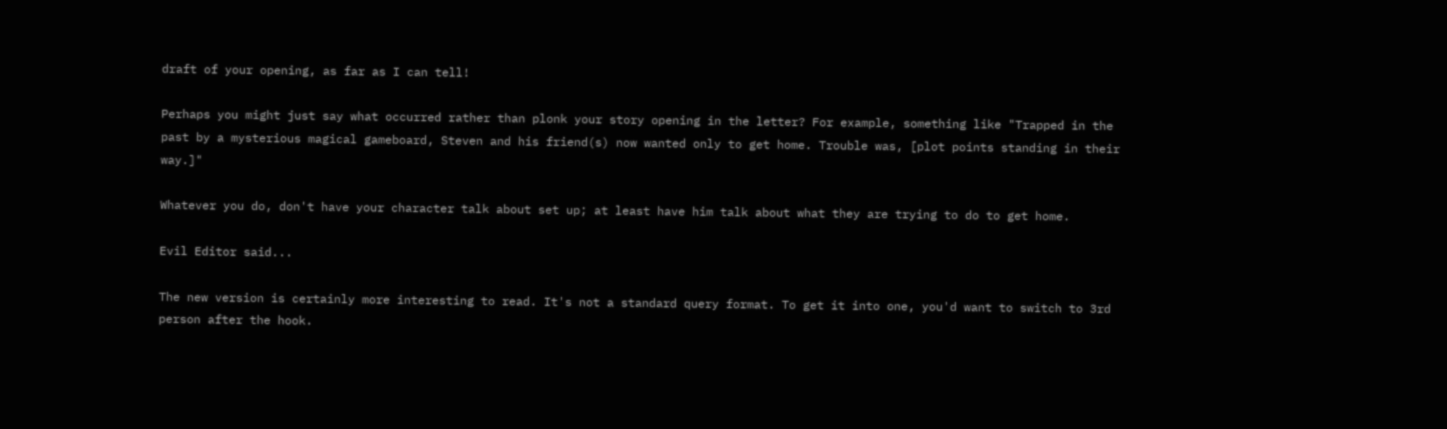draft of your opening, as far as I can tell!

Perhaps you might just say what occurred rather than plonk your story opening in the letter? For example, something like "Trapped in the past by a mysterious magical gameboard, Steven and his friend(s) now wanted only to get home. Trouble was, [plot points standing in their way.]"

Whatever you do, don't have your character talk about set up; at least have him talk about what they are trying to do to get home.

Evil Editor said...

The new version is certainly more interesting to read. It's not a standard query format. To get it into one, you'd want to switch to 3rd person after the hook.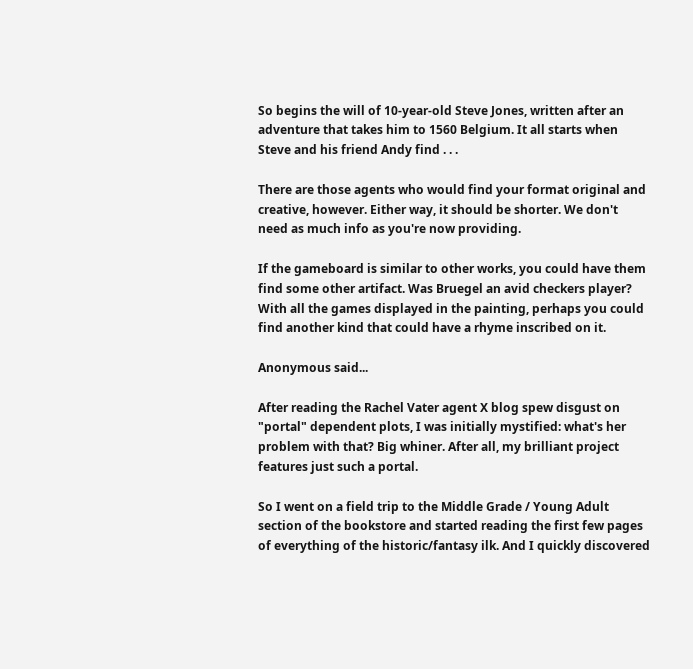So begins the will of 10-year-old Steve Jones, written after an adventure that takes him to 1560 Belgium. It all starts when Steve and his friend Andy find . . .

There are those agents who would find your format original and creative, however. Either way, it should be shorter. We don't need as much info as you're now providing.

If the gameboard is similar to other works, you could have them find some other artifact. Was Bruegel an avid checkers player? With all the games displayed in the painting, perhaps you could find another kind that could have a rhyme inscribed on it.

Anonymous said...

After reading the Rachel Vater agent X blog spew disgust on "portal" dependent plots, I was initially mystified: what's her problem with that? Big whiner. After all, my brilliant project features just such a portal.

So I went on a field trip to the Middle Grade / Young Adult section of the bookstore and started reading the first few pages of everything of the historic/fantasy ilk. And I quickly discovered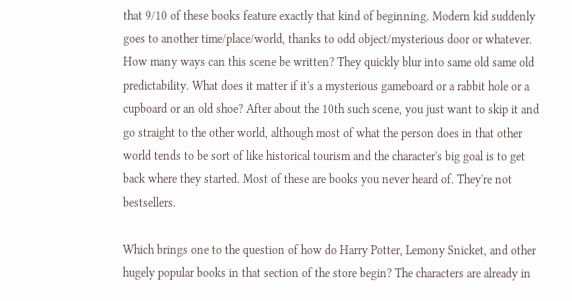that 9/10 of these books feature exactly that kind of beginning. Modern kid suddenly goes to another time/place/world, thanks to odd object/mysterious door or whatever. How many ways can this scene be written? They quickly blur into same old same old predictability. What does it matter if it's a mysterious gameboard or a rabbit hole or a cupboard or an old shoe? After about the 10th such scene, you just want to skip it and go straight to the other world, although most of what the person does in that other world tends to be sort of like historical tourism and the character's big goal is to get back where they started. Most of these are books you never heard of. They're not bestsellers.

Which brings one to the question of how do Harry Potter, Lemony Snicket, and other hugely popular books in that section of the store begin? The characters are already in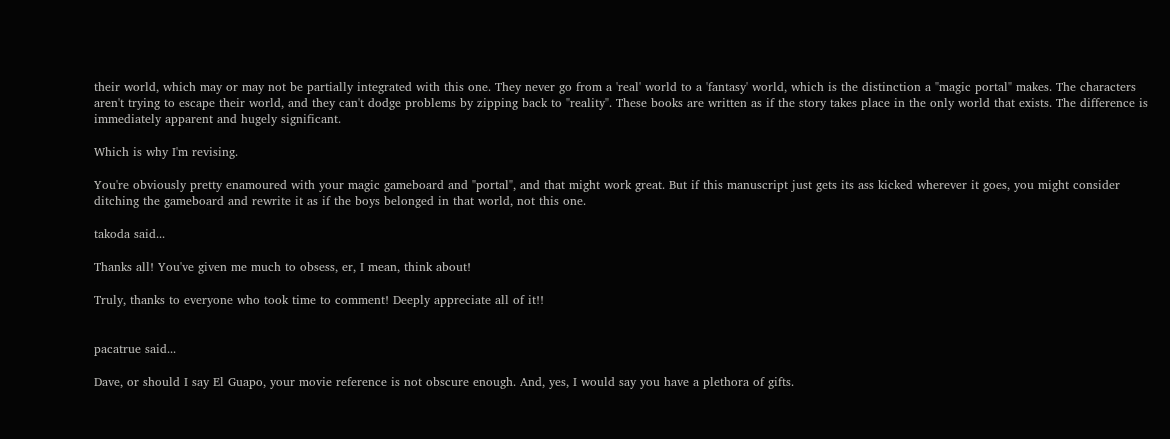their world, which may or may not be partially integrated with this one. They never go from a 'real' world to a 'fantasy' world, which is the distinction a "magic portal" makes. The characters aren't trying to escape their world, and they can't dodge problems by zipping back to "reality". These books are written as if the story takes place in the only world that exists. The difference is immediately apparent and hugely significant.

Which is why I'm revising.

You're obviously pretty enamoured with your magic gameboard and "portal", and that might work great. But if this manuscript just gets its ass kicked wherever it goes, you might consider ditching the gameboard and rewrite it as if the boys belonged in that world, not this one.

takoda said...

Thanks all! You've given me much to obsess, er, I mean, think about!

Truly, thanks to everyone who took time to comment! Deeply appreciate all of it!!


pacatrue said...

Dave, or should I say El Guapo, your movie reference is not obscure enough. And, yes, I would say you have a plethora of gifts.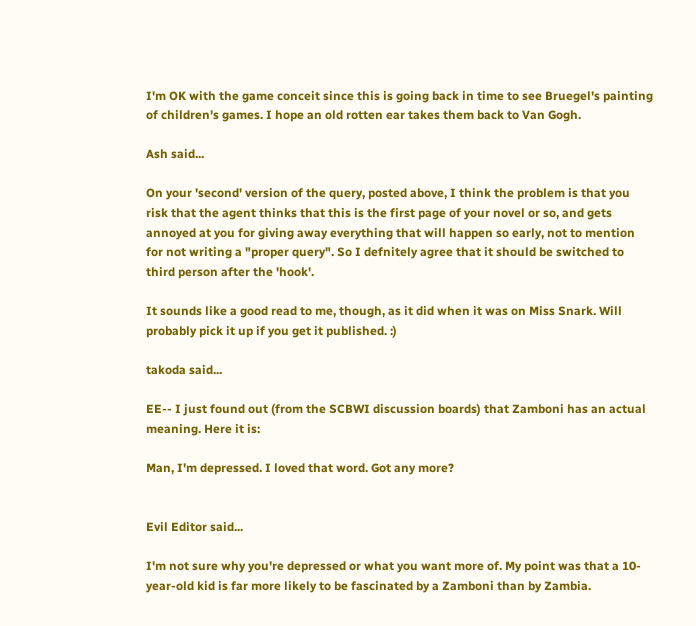I'm OK with the game conceit since this is going back in time to see Bruegel's painting of children's games. I hope an old rotten ear takes them back to Van Gogh.

Ash said...

On your 'second' version of the query, posted above, I think the problem is that you risk that the agent thinks that this is the first page of your novel or so, and gets annoyed at you for giving away everything that will happen so early, not to mention for not writing a "proper query". So I defnitely agree that it should be switched to third person after the 'hook'.

It sounds like a good read to me, though, as it did when it was on Miss Snark. Will probably pick it up if you get it published. :)

takoda said...

EE-- I just found out (from the SCBWI discussion boards) that Zamboni has an actual meaning. Here it is:

Man, I'm depressed. I loved that word. Got any more?


Evil Editor said...

I'm not sure why you're depressed or what you want more of. My point was that a 10-year-old kid is far more likely to be fascinated by a Zamboni than by Zambia.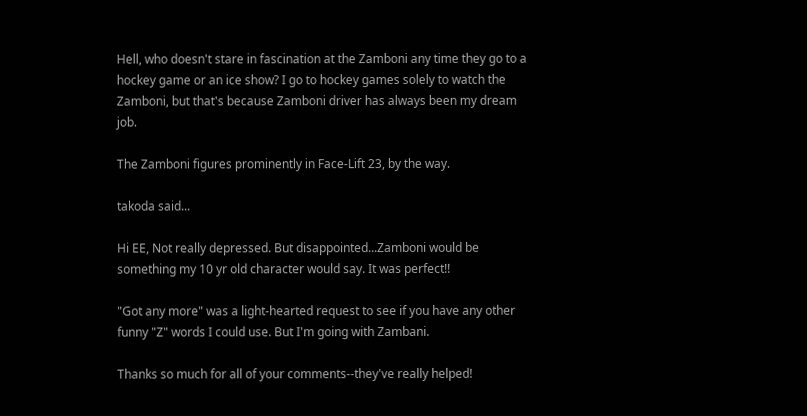Hell, who doesn't stare in fascination at the Zamboni any time they go to a hockey game or an ice show? I go to hockey games solely to watch the Zamboni, but that's because Zamboni driver has always been my dream job.

The Zamboni figures prominently in Face-Lift 23, by the way.

takoda said...

Hi EE, Not really depressed. But disappointed...Zamboni would be something my 10 yr old character would say. It was perfect!!

"Got any more" was a light-hearted request to see if you have any other funny "Z" words I could use. But I'm going with Zambani.

Thanks so much for all of your comments--they've really helped!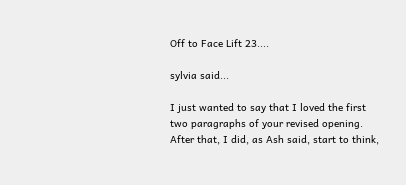Off to Face Lift 23....

sylvia said...

I just wanted to say that I loved the first two paragraphs of your revised opening. After that, I did, as Ash said, start to think,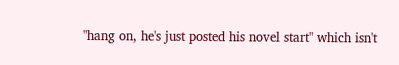"hang on, he's just posted his novel start" which isn't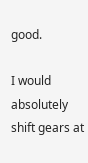good.

I would absolutely shift gears at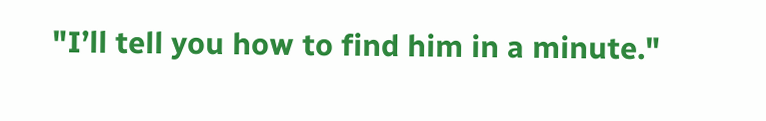"I’ll tell you how to find him in a minute."